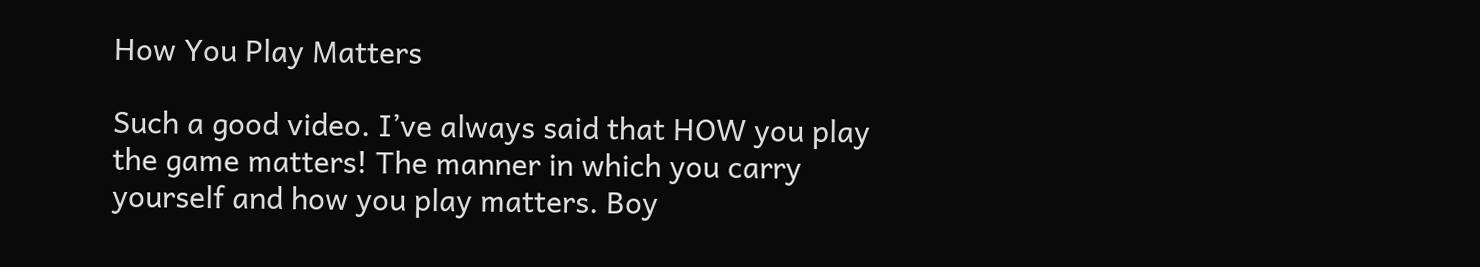How You Play Matters

Such a good video. I’ve always said that HOW you play the game matters! The manner in which you carry yourself and how you play matters. Boy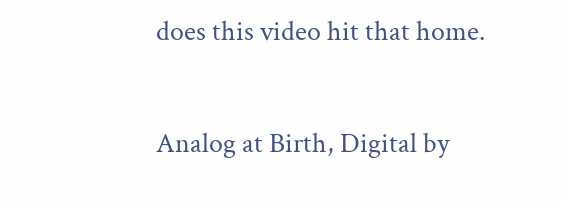does this video hit that home.

Analog at Birth, Digital by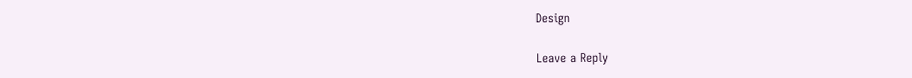Design

Leave a Reply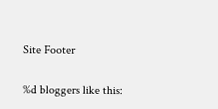Site Footer

%d bloggers like this: